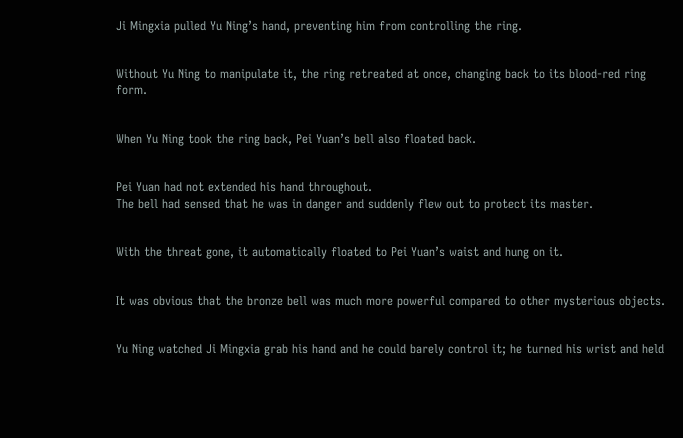Ji Mingxia pulled Yu Ning’s hand, preventing him from controlling the ring.


Without Yu Ning to manipulate it, the ring retreated at once, changing back to its blood-red ring form.


When Yu Ning took the ring back, Pei Yuan’s bell also floated back.


Pei Yuan had not extended his hand throughout.
The bell had sensed that he was in danger and suddenly flew out to protect its master.


With the threat gone, it automatically floated to Pei Yuan’s waist and hung on it.


It was obvious that the bronze bell was much more powerful compared to other mysterious objects.


Yu Ning watched Ji Mingxia grab his hand and he could barely control it; he turned his wrist and held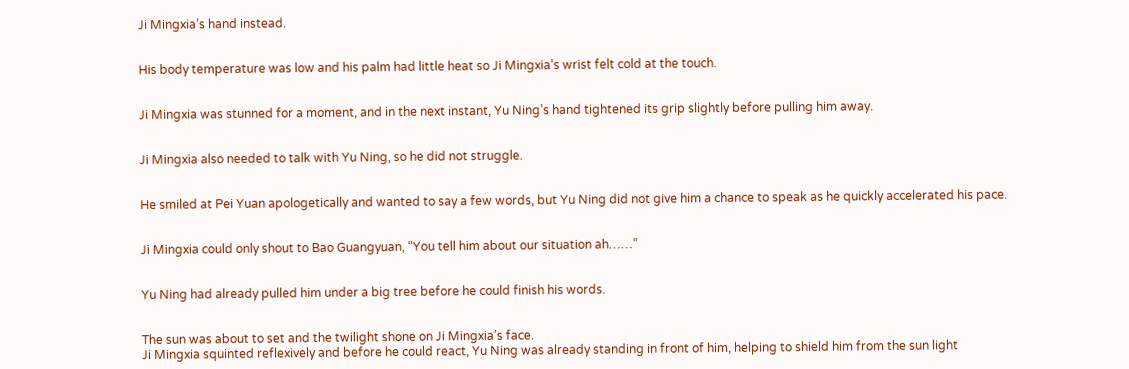Ji Mingxia’s hand instead.


His body temperature was low and his palm had little heat so Ji Mingxia’s wrist felt cold at the touch.


Ji Mingxia was stunned for a moment, and in the next instant, Yu Ning’s hand tightened its grip slightly before pulling him away.


Ji Mingxia also needed to talk with Yu Ning, so he did not struggle.


He smiled at Pei Yuan apologetically and wanted to say a few words, but Yu Ning did not give him a chance to speak as he quickly accelerated his pace.


Ji Mingxia could only shout to Bao Guangyuan, “You tell him about our situation ah……”


Yu Ning had already pulled him under a big tree before he could finish his words.


The sun was about to set and the twilight shone on Ji Mingxia’s face.
Ji Mingxia squinted reflexively and before he could react, Yu Ning was already standing in front of him, helping to shield him from the sun light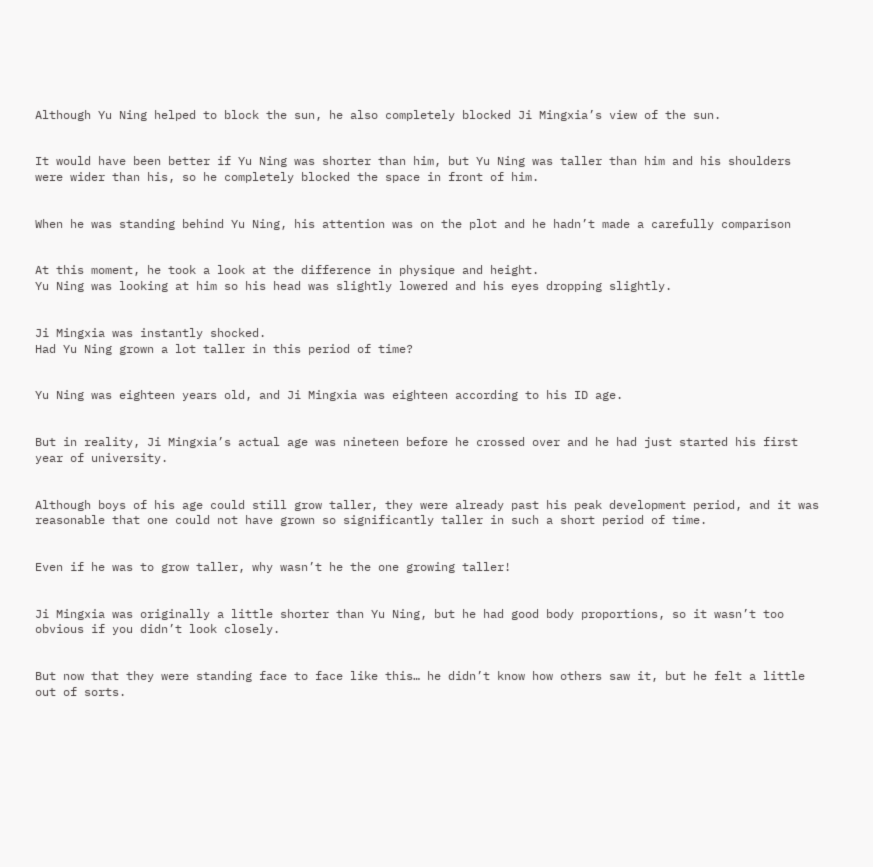Although Yu Ning helped to block the sun, he also completely blocked Ji Mingxia’s view of the sun.


It would have been better if Yu Ning was shorter than him, but Yu Ning was taller than him and his shoulders were wider than his, so he completely blocked the space in front of him.


When he was standing behind Yu Ning, his attention was on the plot and he hadn’t made a carefully comparison


At this moment, he took a look at the difference in physique and height.
Yu Ning was looking at him so his head was slightly lowered and his eyes dropping slightly.


Ji Mingxia was instantly shocked.
Had Yu Ning grown a lot taller in this period of time?


Yu Ning was eighteen years old, and Ji Mingxia was eighteen according to his ID age.


But in reality, Ji Mingxia’s actual age was nineteen before he crossed over and he had just started his first year of university.


Although boys of his age could still grow taller, they were already past his peak development period, and it was reasonable that one could not have grown so significantly taller in such a short period of time.


Even if he was to grow taller, why wasn’t he the one growing taller!


Ji Mingxia was originally a little shorter than Yu Ning, but he had good body proportions, so it wasn’t too obvious if you didn’t look closely.


But now that they were standing face to face like this… he didn’t know how others saw it, but he felt a little out of sorts.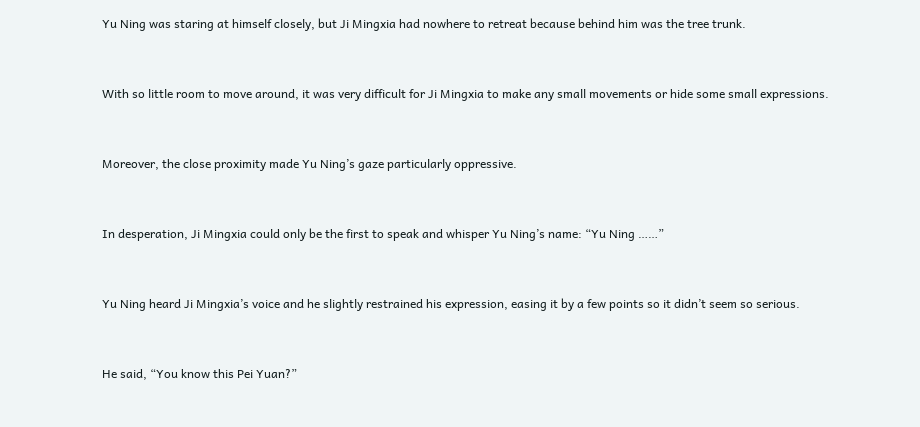Yu Ning was staring at himself closely, but Ji Mingxia had nowhere to retreat because behind him was the tree trunk.


With so little room to move around, it was very difficult for Ji Mingxia to make any small movements or hide some small expressions.


Moreover, the close proximity made Yu Ning’s gaze particularly oppressive.


In desperation, Ji Mingxia could only be the first to speak and whisper Yu Ning’s name: “Yu Ning ……”


Yu Ning heard Ji Mingxia’s voice and he slightly restrained his expression, easing it by a few points so it didn’t seem so serious.


He said, “You know this Pei Yuan?”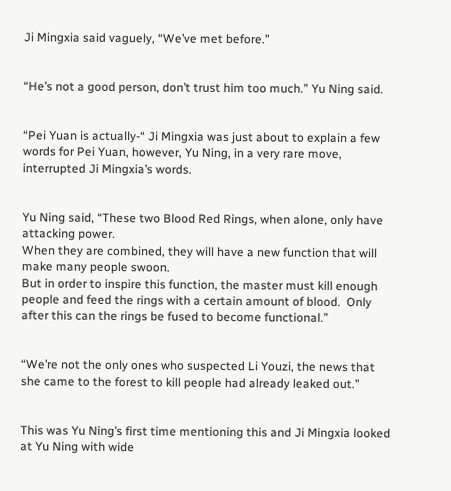Ji Mingxia said vaguely, “We’ve met before.”


“He’s not a good person, don’t trust him too much.” Yu Ning said.


“Pei Yuan is actually-“ Ji Mingxia was just about to explain a few words for Pei Yuan, however, Yu Ning, in a very rare move, interrupted Ji Mingxia’s words.


Yu Ning said, “These two Blood Red Rings, when alone, only have attacking power.
When they are combined, they will have a new function that will make many people swoon.
But in order to inspire this function, the master must kill enough people and feed the rings with a certain amount of blood.  Only after this can the rings be fused to become functional.”


“We’re not the only ones who suspected Li Youzi, the news that she came to the forest to kill people had already leaked out.”


This was Yu Ning’s first time mentioning this and Ji Mingxia looked at Yu Ning with wide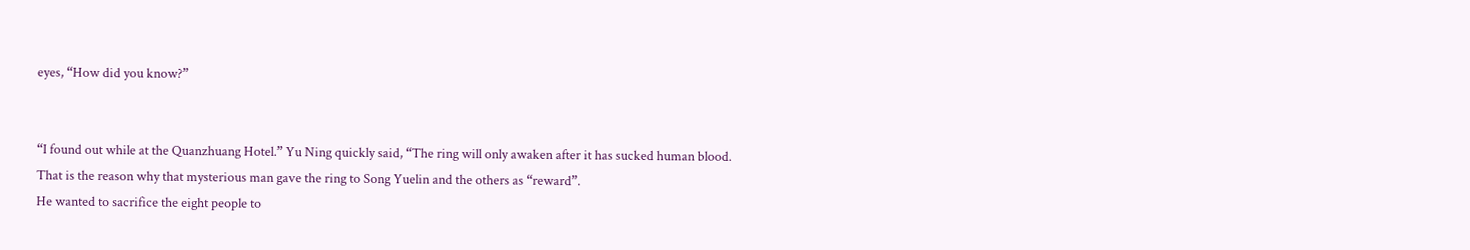eyes, “How did you know?”


“I found out while at the Quanzhuang Hotel.” Yu Ning quickly said, “The ring will only awaken after it has sucked human blood.
That is the reason why that mysterious man gave the ring to Song Yuelin and the others as “reward”.
He wanted to sacrifice the eight people to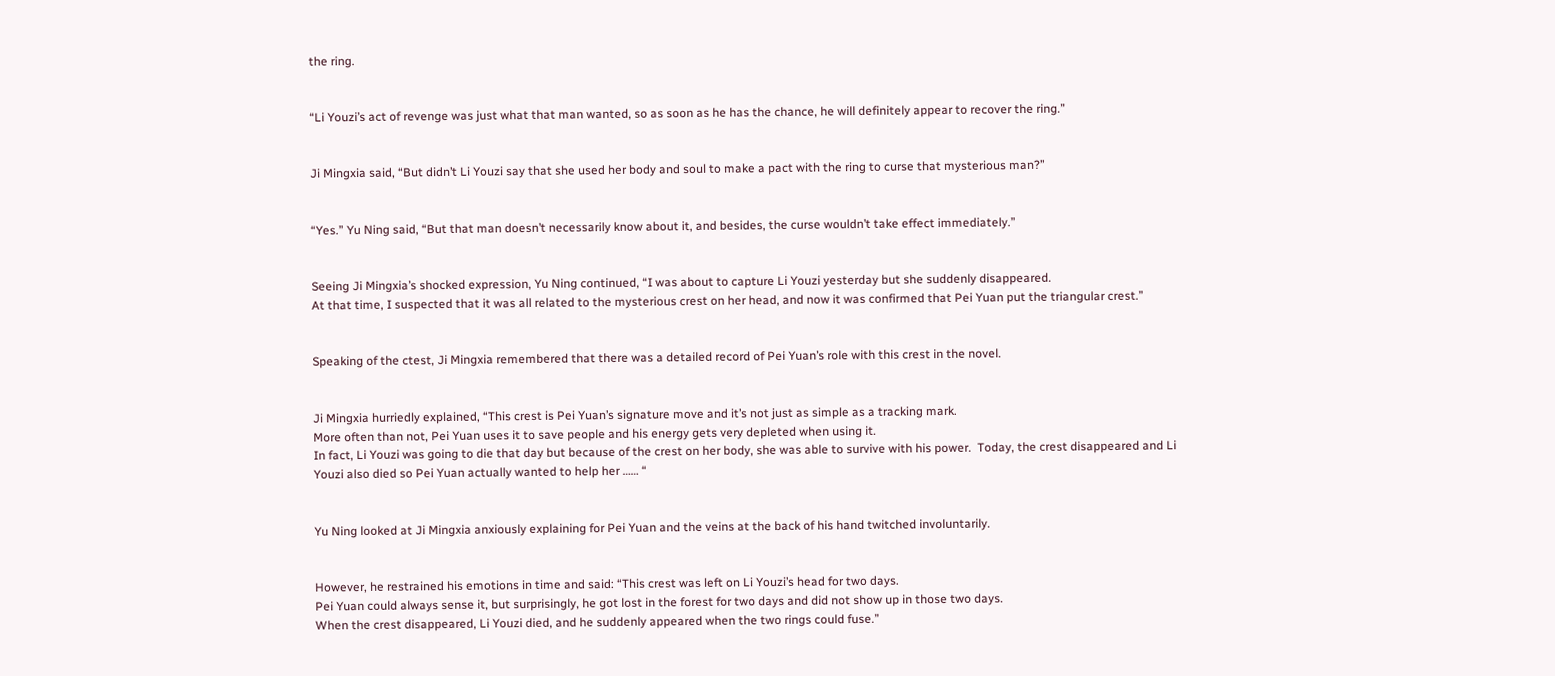the ring.


“Li Youzi’s act of revenge was just what that man wanted, so as soon as he has the chance, he will definitely appear to recover the ring.”


Ji Mingxia said, “But didn’t Li Youzi say that she used her body and soul to make a pact with the ring to curse that mysterious man?”


“Yes.” Yu Ning said, “But that man doesn’t necessarily know about it, and besides, the curse wouldn’t take effect immediately.”


Seeing Ji Mingxia’s shocked expression, Yu Ning continued, “I was about to capture Li Youzi yesterday but she suddenly disappeared.
At that time, I suspected that it was all related to the mysterious crest on her head, and now it was confirmed that Pei Yuan put the triangular crest.”


Speaking of the ctest, Ji Mingxia remembered that there was a detailed record of Pei Yuan’s role with this crest in the novel.


Ji Mingxia hurriedly explained, “This crest is Pei Yuan’s signature move and it’s not just as simple as a tracking mark.
More often than not, Pei Yuan uses it to save people and his energy gets very depleted when using it.
In fact, Li Youzi was going to die that day but because of the crest on her body, she was able to survive with his power.  Today, the crest disappeared and Li Youzi also died so Pei Yuan actually wanted to help her …… “


Yu Ning looked at Ji Mingxia anxiously explaining for Pei Yuan and the veins at the back of his hand twitched involuntarily.


However, he restrained his emotions in time and said: “This crest was left on Li Youzi’s head for two days.
Pei Yuan could always sense it, but surprisingly, he got lost in the forest for two days and did not show up in those two days.
When the crest disappeared, Li Youzi died, and he suddenly appeared when the two rings could fuse.”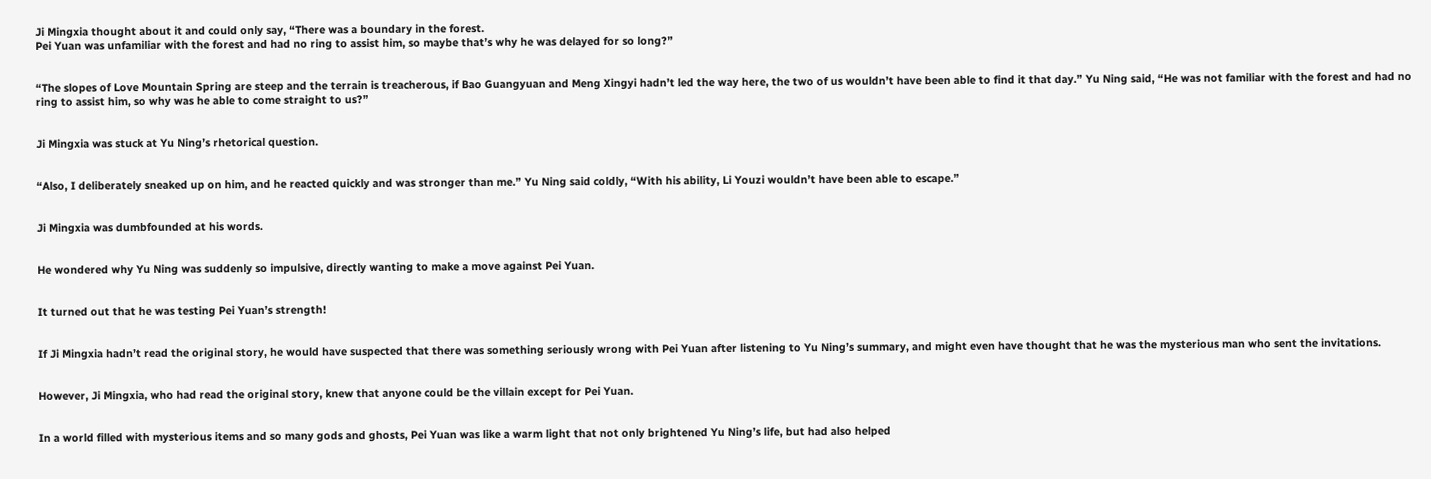Ji Mingxia thought about it and could only say, “There was a boundary in the forest.
Pei Yuan was unfamiliar with the forest and had no ring to assist him, so maybe that’s why he was delayed for so long?”


“The slopes of Love Mountain Spring are steep and the terrain is treacherous, if Bao Guangyuan and Meng Xingyi hadn’t led the way here, the two of us wouldn’t have been able to find it that day.” Yu Ning said, “He was not familiar with the forest and had no ring to assist him, so why was he able to come straight to us?”


Ji Mingxia was stuck at Yu Ning’s rhetorical question.


“Also, I deliberately sneaked up on him, and he reacted quickly and was stronger than me.” Yu Ning said coldly, “With his ability, Li Youzi wouldn’t have been able to escape.”


Ji Mingxia was dumbfounded at his words.


He wondered why Yu Ning was suddenly so impulsive, directly wanting to make a move against Pei Yuan.


It turned out that he was testing Pei Yuan’s strength!


If Ji Mingxia hadn’t read the original story, he would have suspected that there was something seriously wrong with Pei Yuan after listening to Yu Ning’s summary, and might even have thought that he was the mysterious man who sent the invitations.


However, Ji Mingxia, who had read the original story, knew that anyone could be the villain except for Pei Yuan.


In a world filled with mysterious items and so many gods and ghosts, Pei Yuan was like a warm light that not only brightened Yu Ning’s life, but had also helped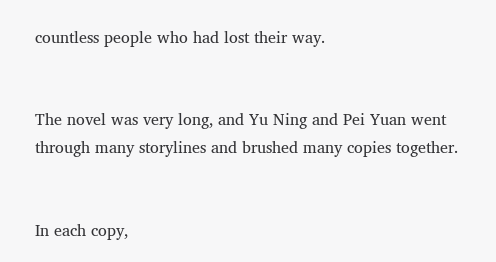countless people who had lost their way.


The novel was very long, and Yu Ning and Pei Yuan went through many storylines and brushed many copies together.


In each copy,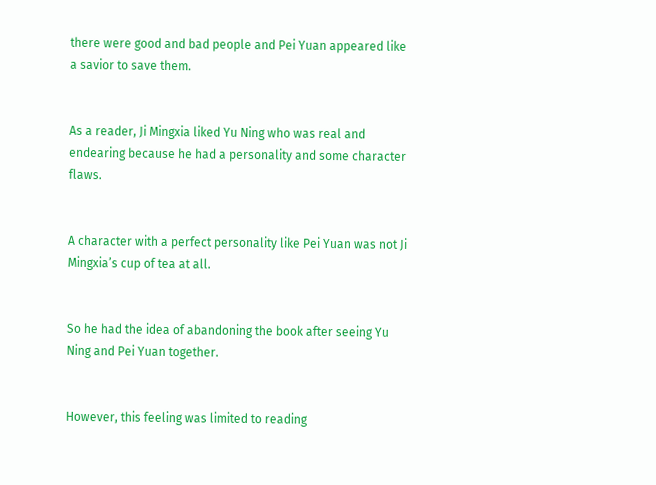there were good and bad people and Pei Yuan appeared like a savior to save them.


As a reader, Ji Mingxia liked Yu Ning who was real and endearing because he had a personality and some character flaws.


A character with a perfect personality like Pei Yuan was not Ji Mingxia’s cup of tea at all.


So he had the idea of abandoning the book after seeing Yu Ning and Pei Yuan together.


However, this feeling was limited to reading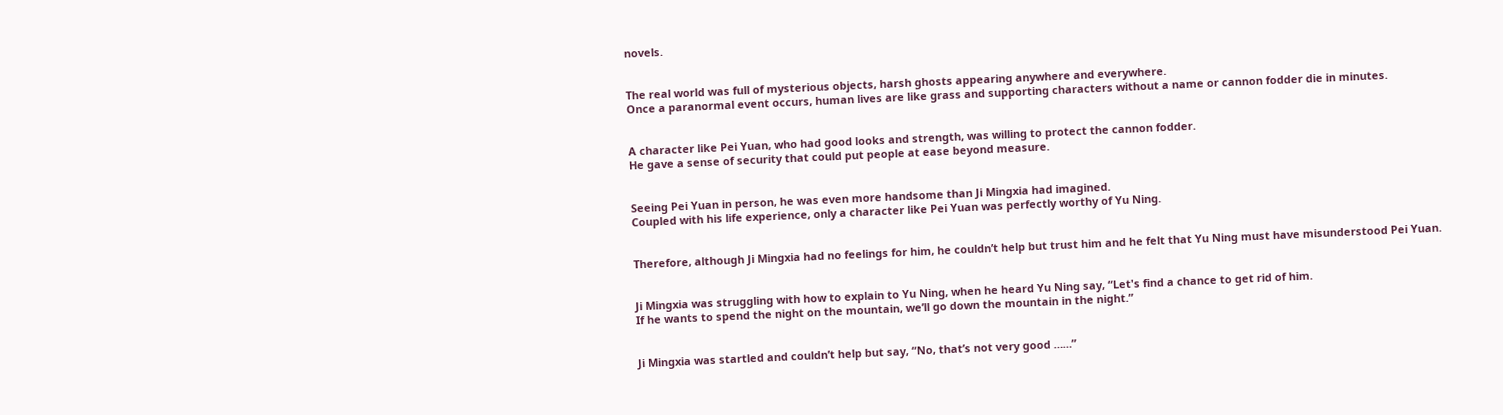novels.


The real world was full of mysterious objects, harsh ghosts appearing anywhere and everywhere.
Once a paranormal event occurs, human lives are like grass and supporting characters without a name or cannon fodder die in minutes.


A character like Pei Yuan, who had good looks and strength, was willing to protect the cannon fodder.
He gave a sense of security that could put people at ease beyond measure.


Seeing Pei Yuan in person, he was even more handsome than Ji Mingxia had imagined.
Coupled with his life experience, only a character like Pei Yuan was perfectly worthy of Yu Ning.


Therefore, although Ji Mingxia had no feelings for him, he couldn’t help but trust him and he felt that Yu Ning must have misunderstood Pei Yuan.


Ji Mingxia was struggling with how to explain to Yu Ning, when he heard Yu Ning say, “Let's find a chance to get rid of him.
If he wants to spend the night on the mountain, we’ll go down the mountain in the night.”


Ji Mingxia was startled and couldn’t help but say, “No, that’s not very good ……”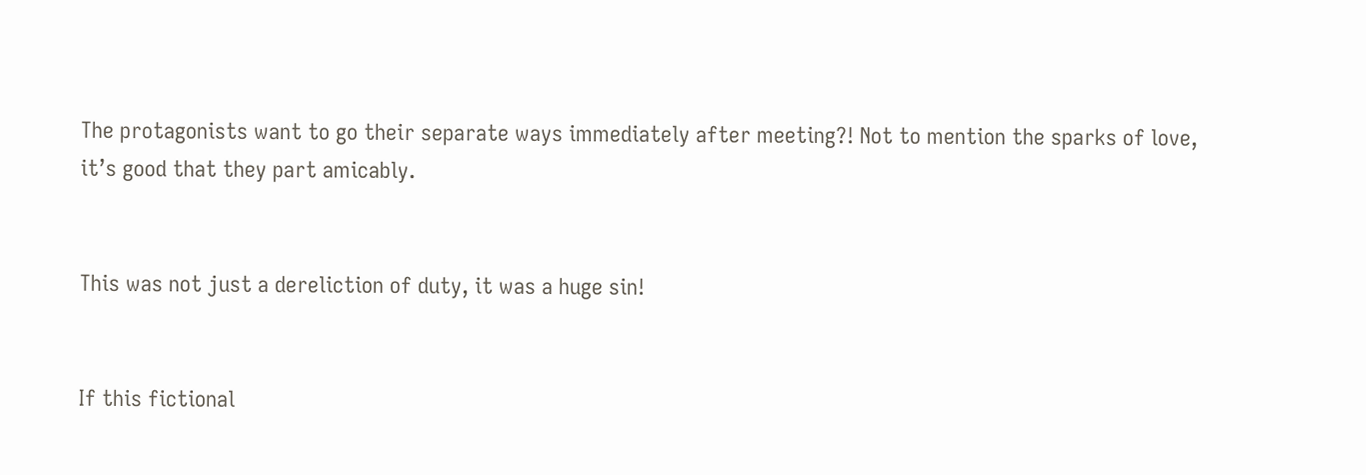The protagonists want to go their separate ways immediately after meeting?! Not to mention the sparks of love, it’s good that they part amicably.


This was not just a dereliction of duty, it was a huge sin!


If this fictional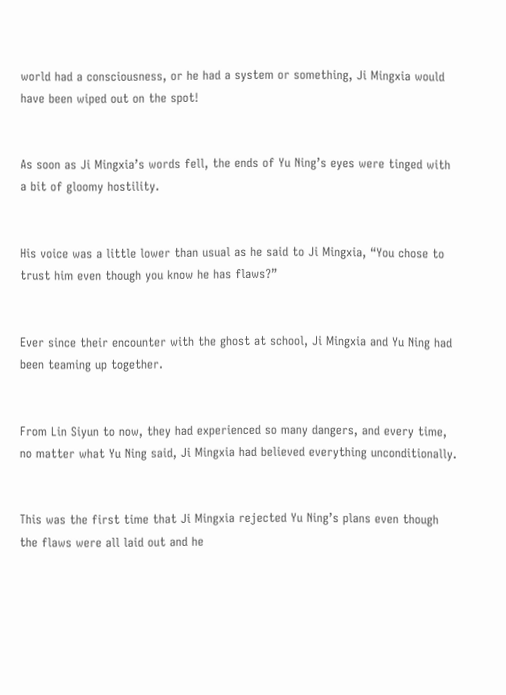world had a consciousness, or he had a system or something, Ji Mingxia would have been wiped out on the spot!


As soon as Ji Mingxia’s words fell, the ends of Yu Ning’s eyes were tinged with a bit of gloomy hostility.


His voice was a little lower than usual as he said to Ji Mingxia, “You chose to trust him even though you know he has flaws?”


Ever since their encounter with the ghost at school, Ji Mingxia and Yu Ning had been teaming up together.


From Lin Siyun to now, they had experienced so many dangers, and every time, no matter what Yu Ning said, Ji Mingxia had believed everything unconditionally.


This was the first time that Ji Mingxia rejected Yu Ning’s plans even though the flaws were all laid out and he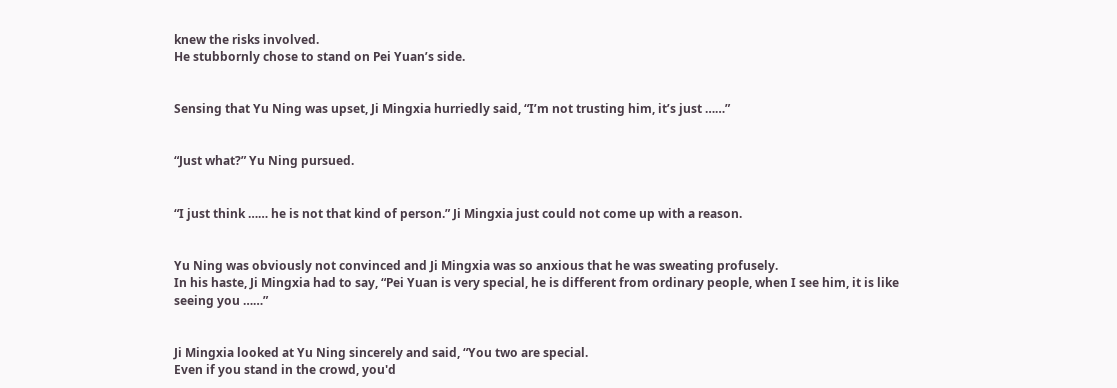knew the risks involved.
He stubbornly chose to stand on Pei Yuan’s side.


Sensing that Yu Ning was upset, Ji Mingxia hurriedly said, “I’m not trusting him, it’s just ……”


“Just what?” Yu Ning pursued.


“I just think …… he is not that kind of person.” Ji Mingxia just could not come up with a reason.


Yu Ning was obviously not convinced and Ji Mingxia was so anxious that he was sweating profusely.
In his haste, Ji Mingxia had to say, “Pei Yuan is very special, he is different from ordinary people, when I see him, it is like seeing you ……”


Ji Mingxia looked at Yu Ning sincerely and said, “You two are special.
Even if you stand in the crowd, you'd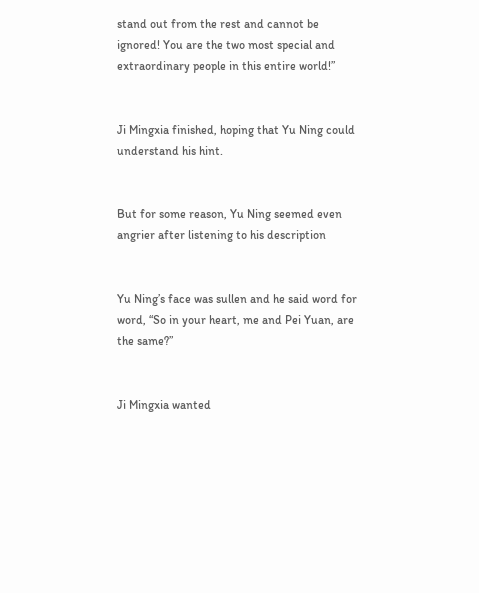stand out from the rest and cannot be ignored! You are the two most special and extraordinary people in this entire world!”


Ji Mingxia finished, hoping that Yu Ning could understand his hint.


But for some reason, Yu Ning seemed even angrier after listening to his description


Yu Ning’s face was sullen and he said word for word, “So in your heart, me and Pei Yuan, are the same?”


Ji Mingxia wanted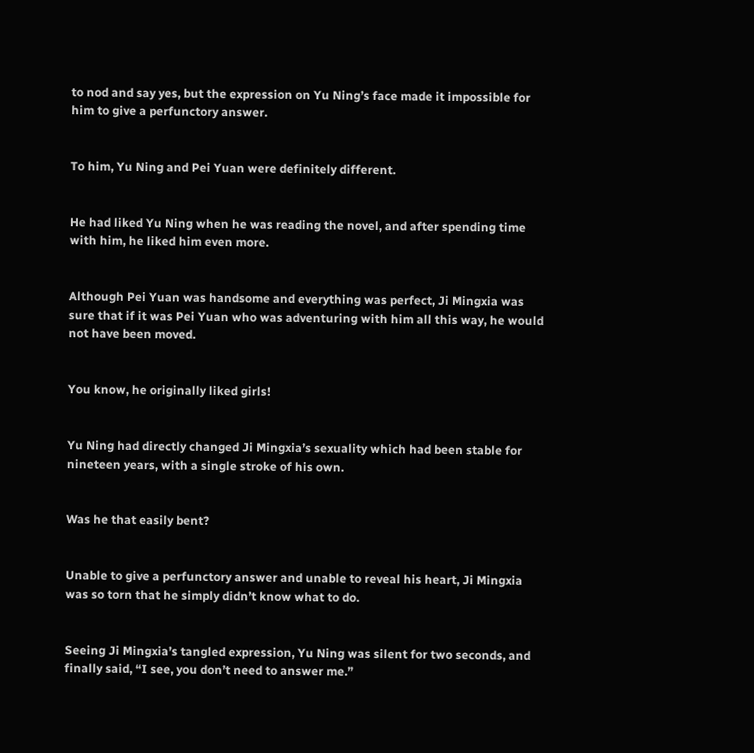to nod and say yes, but the expression on Yu Ning’s face made it impossible for him to give a perfunctory answer.


To him, Yu Ning and Pei Yuan were definitely different.


He had liked Yu Ning when he was reading the novel, and after spending time with him, he liked him even more.


Although Pei Yuan was handsome and everything was perfect, Ji Mingxia was sure that if it was Pei Yuan who was adventuring with him all this way, he would not have been moved.


You know, he originally liked girls!


Yu Ning had directly changed Ji Mingxia’s sexuality which had been stable for nineteen years, with a single stroke of his own.


Was he that easily bent?


Unable to give a perfunctory answer and unable to reveal his heart, Ji Mingxia was so torn that he simply didn’t know what to do.


Seeing Ji Mingxia’s tangled expression, Yu Ning was silent for two seconds, and finally said, “I see, you don’t need to answer me.”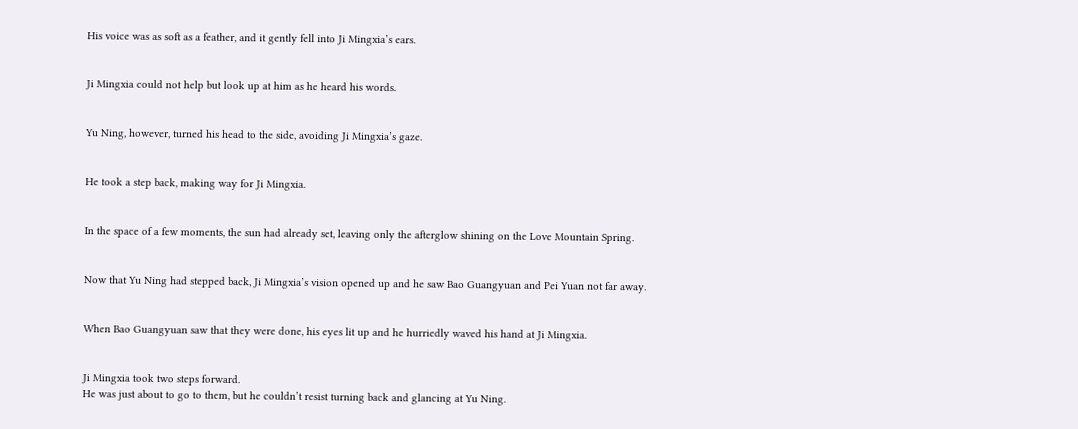His voice was as soft as a feather, and it gently fell into Ji Mingxia’s ears.


Ji Mingxia could not help but look up at him as he heard his words.


Yu Ning, however, turned his head to the side, avoiding Ji Mingxia’s gaze.


He took a step back, making way for Ji Mingxia.


In the space of a few moments, the sun had already set, leaving only the afterglow shining on the Love Mountain Spring.


Now that Yu Ning had stepped back, Ji Mingxia’s vision opened up and he saw Bao Guangyuan and Pei Yuan not far away.


When Bao Guangyuan saw that they were done, his eyes lit up and he hurriedly waved his hand at Ji Mingxia.


Ji Mingxia took two steps forward.
He was just about to go to them, but he couldn’t resist turning back and glancing at Yu Ning.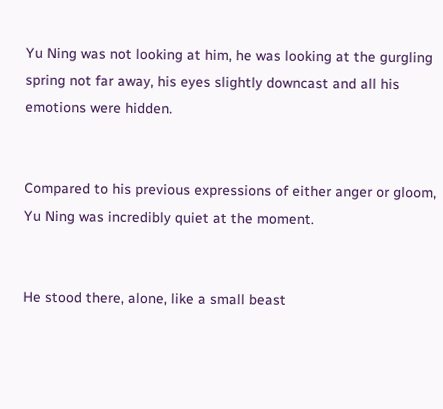Yu Ning was not looking at him, he was looking at the gurgling spring not far away, his eyes slightly downcast and all his emotions were hidden.


Compared to his previous expressions of either anger or gloom, Yu Ning was incredibly quiet at the moment.


He stood there, alone, like a small beast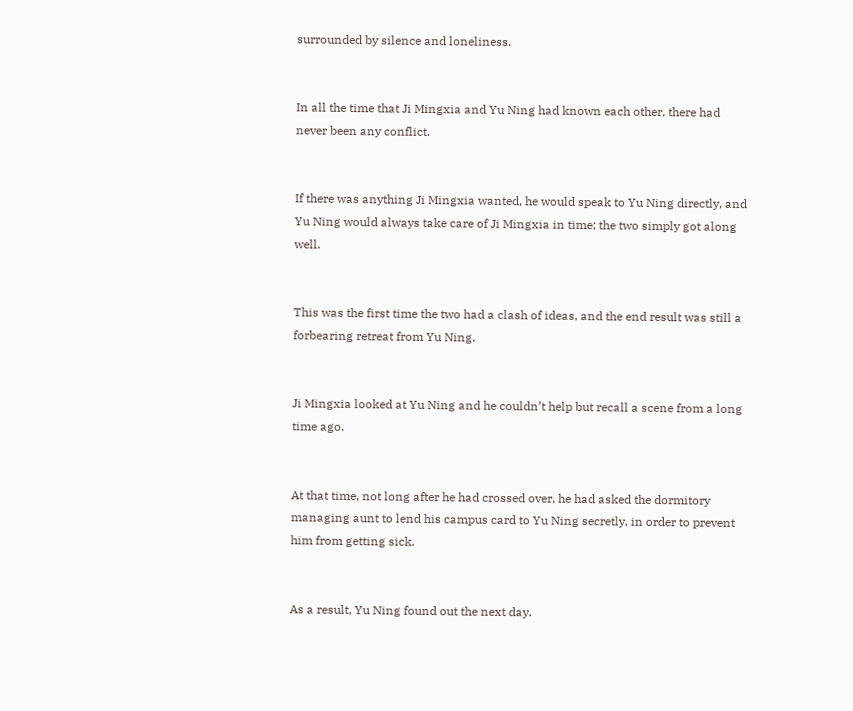surrounded by silence and loneliness.


In all the time that Ji Mingxia and Yu Ning had known each other, there had never been any conflict.


If there was anything Ji Mingxia wanted, he would speak to Yu Ning directly, and Yu Ning would always take care of Ji Mingxia in time; the two simply got along well.


This was the first time the two had a clash of ideas, and the end result was still a forbearing retreat from Yu Ning.


Ji Mingxia looked at Yu Ning and he couldn’t help but recall a scene from a long time ago.


At that time, not long after he had crossed over, he had asked the dormitory managing aunt to lend his campus card to Yu Ning secretly, in order to prevent him from getting sick.


As a result, Yu Ning found out the next day.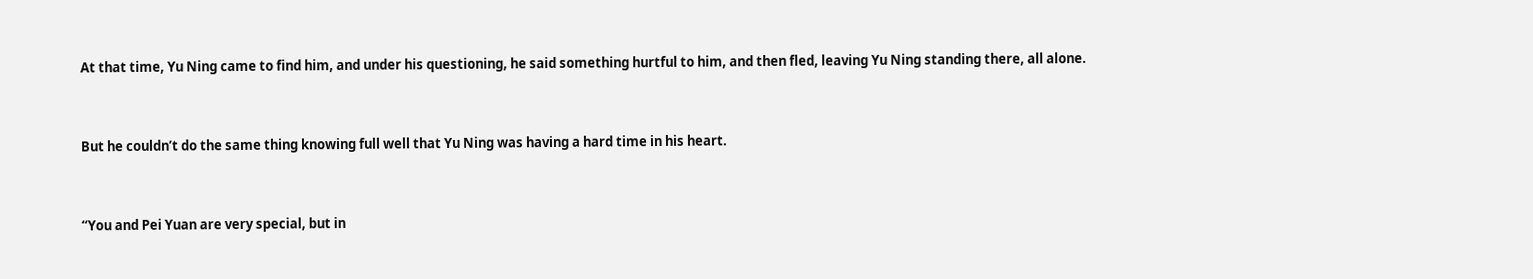At that time, Yu Ning came to find him, and under his questioning, he said something hurtful to him, and then fled, leaving Yu Ning standing there, all alone.


But he couldn’t do the same thing knowing full well that Yu Ning was having a hard time in his heart.


“You and Pei Yuan are very special, but in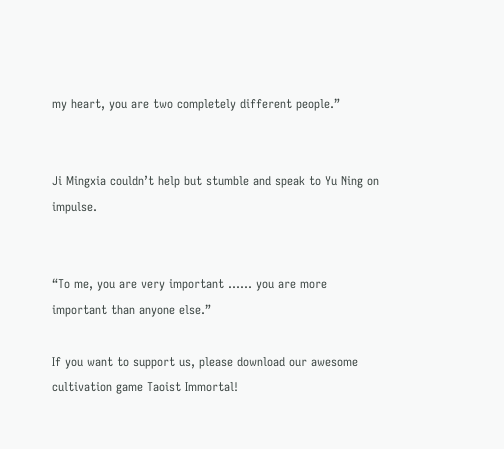my heart, you are two completely different people.”


Ji Mingxia couldn’t help but stumble and speak to Yu Ning on impulse.


“To me, you are very important …… you are more important than anyone else.”

If you want to support us, please download our awesome cultivation game Taoist Immortal!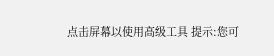点击屏幕以使用高级工具 提示:您可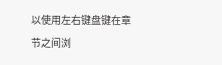以使用左右键盘键在章节之间浏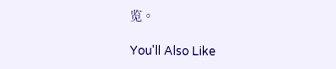览。

You'll Also Like